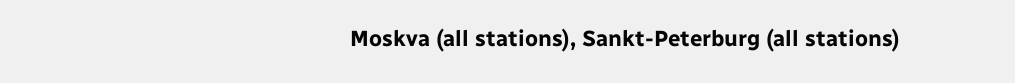Moskva (all stations), Sankt-Peterburg (all stations)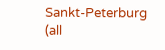Sankt-Peterburg (all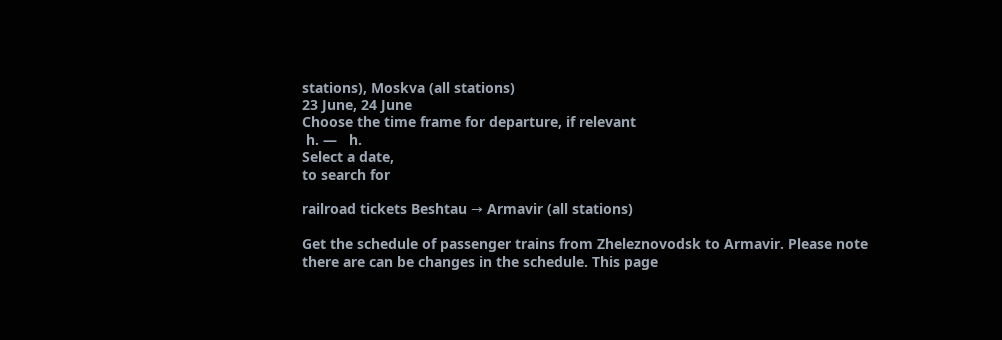stations), Moskva (all stations)
23 June, 24 June
Choose the time frame for departure, if relevant
 h. —   h.
Select a date,
to search for

railroad tickets Beshtau → Armavir (all stations)

Get the schedule of passenger trains from Zheleznovodsk to Armavir. Please note there are can be changes in the schedule. This page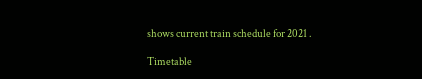shows current train schedule for 2021 .

Timetable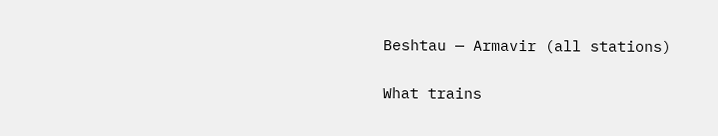Beshtau — Armavir (all stations)

What trains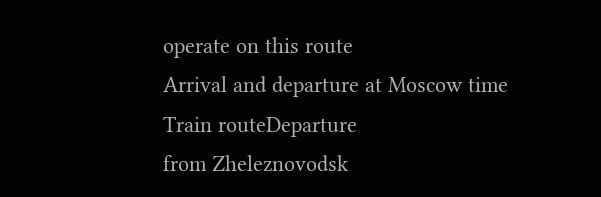operate on this route
Arrival and departure at Moscow time
Train routeDeparture
from Zheleznovodsk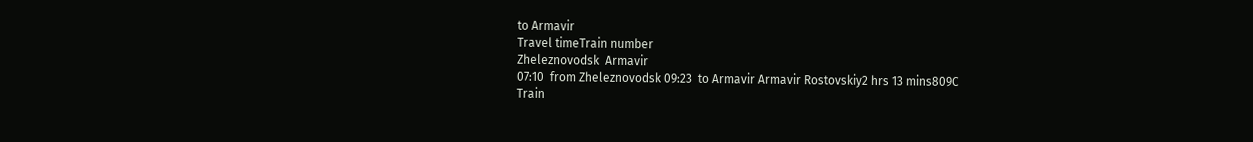to Armavir
Travel timeTrain number
Zheleznovodsk  Armavir
07:10  from Zheleznovodsk 09:23  to Armavir Armavir Rostovskiy2 hrs 13 mins809С
Train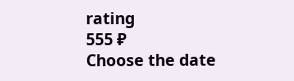rating
555 ₽
Choose the date